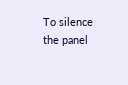To silence the panel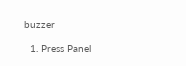buzzer

  1. Press Panel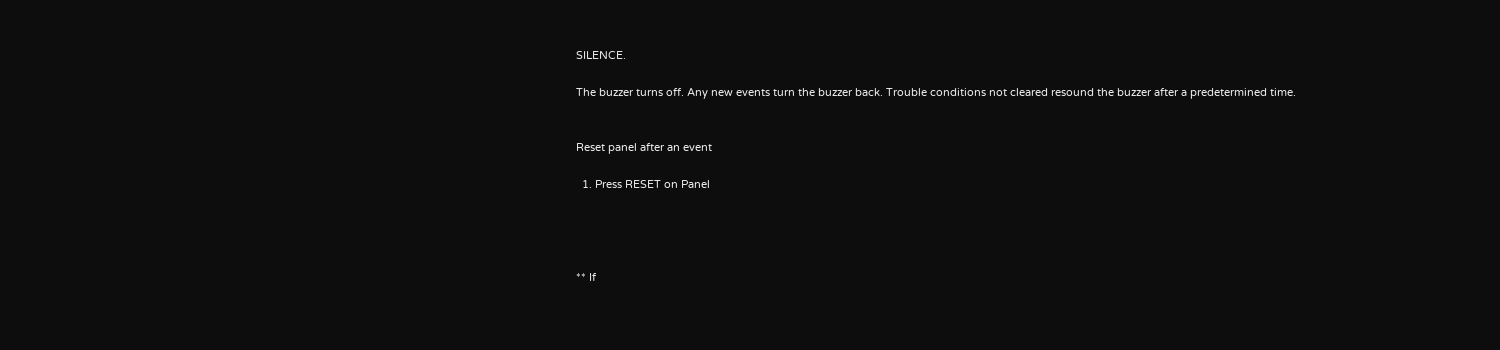SILENCE.

The buzzer turns off. Any new events turn the buzzer back. Trouble conditions not cleared resound the buzzer after a predetermined time.


Reset panel after an event

  1. Press RESET on Panel




** If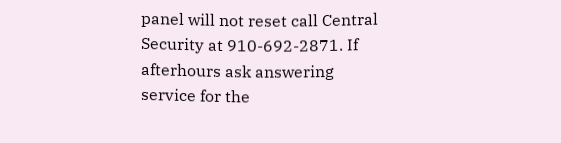panel will not reset call Central Security at 910-692-2871. If afterhours ask answering service for the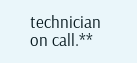technician on call.**